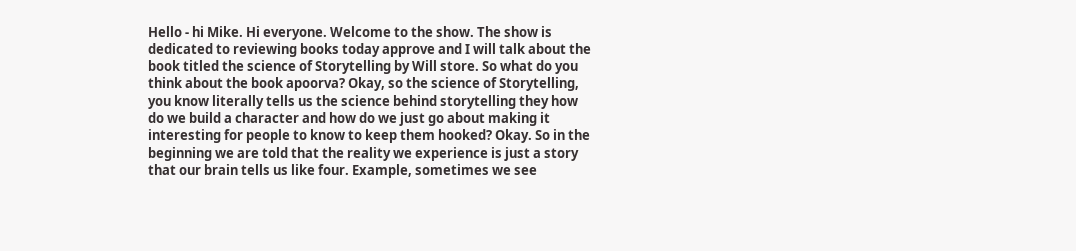Hello - hi Mike. Hi everyone. Welcome to the show. The show is dedicated to reviewing books today approve and I will talk about the book titled the science of Storytelling by Will store. So what do you think about the book apoorva? Okay, so the science of Storytelling, you know literally tells us the science behind storytelling they how do we build a character and how do we just go about making it interesting for people to know to keep them hooked? Okay. So in the beginning we are told that the reality we experience is just a story that our brain tells us like four. Example, sometimes we see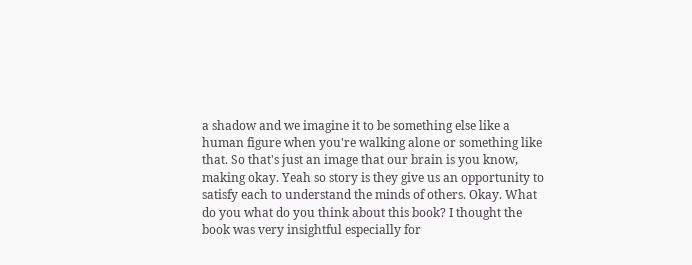a shadow and we imagine it to be something else like a human figure when you're walking alone or something like that. So that's just an image that our brain is you know, making okay. Yeah so story is they give us an opportunity to satisfy each to understand the minds of others. Okay. What do you what do you think about this book? I thought the book was very insightful especially for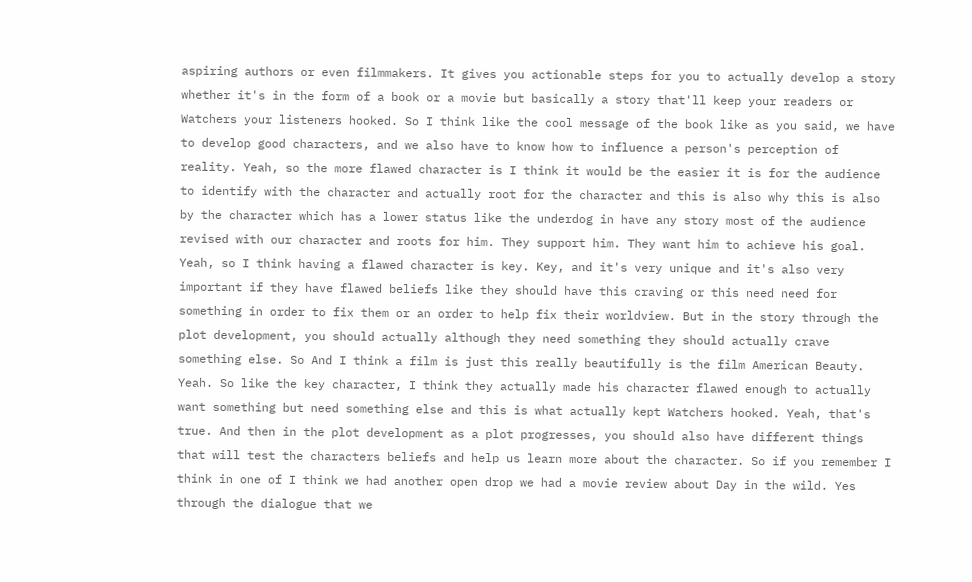aspiring authors or even filmmakers. It gives you actionable steps for you to actually develop a story whether it's in the form of a book or a movie but basically a story that'll keep your readers or Watchers your listeners hooked. So I think like the cool message of the book like as you said, we have to develop good characters, and we also have to know how to influence a person's perception of reality. Yeah, so the more flawed character is I think it would be the easier it is for the audience to identify with the character and actually root for the character and this is also why this is also by the character which has a lower status like the underdog in have any story most of the audience revised with our character and roots for him. They support him. They want him to achieve his goal. Yeah, so I think having a flawed character is key. Key, and it's very unique and it's also very important if they have flawed beliefs like they should have this craving or this need need for something in order to fix them or an order to help fix their worldview. But in the story through the plot development, you should actually although they need something they should actually crave something else. So And I think a film is just this really beautifully is the film American Beauty. Yeah. So like the key character, I think they actually made his character flawed enough to actually want something but need something else and this is what actually kept Watchers hooked. Yeah, that's true. And then in the plot development as a plot progresses, you should also have different things that will test the characters beliefs and help us learn more about the character. So if you remember I think in one of I think we had another open drop we had a movie review about Day in the wild. Yes through the dialogue that we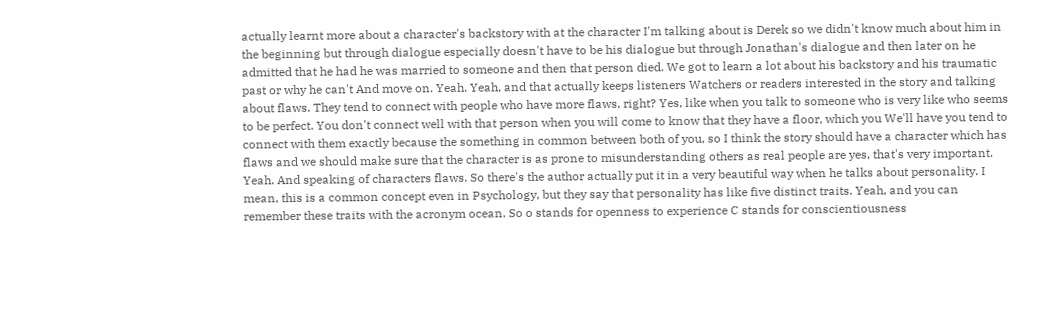actually learnt more about a character's backstory with at the character I'm talking about is Derek so we didn't know much about him in the beginning but through dialogue especially doesn't have to be his dialogue but through Jonathan's dialogue and then later on he admitted that he had he was married to someone and then that person died. We got to learn a lot about his backstory and his traumatic past or why he can't And move on. Yeah. Yeah, and that actually keeps listeners Watchers or readers interested in the story and talking about flaws. They tend to connect with people who have more flaws, right? Yes, like when you talk to someone who is very like who seems to be perfect. You don't connect well with that person when you will come to know that they have a floor, which you We'll have you tend to connect with them exactly because the something in common between both of you, so I think the story should have a character which has flaws and we should make sure that the character is as prone to misunderstanding others as real people are yes, that's very important. Yeah. And speaking of characters flaws. So there's the author actually put it in a very beautiful way when he talks about personality. I mean, this is a common concept even in Psychology, but they say that personality has like five distinct traits. Yeah, and you can remember these traits with the acronym ocean. So o stands for openness to experience C stands for conscientiousness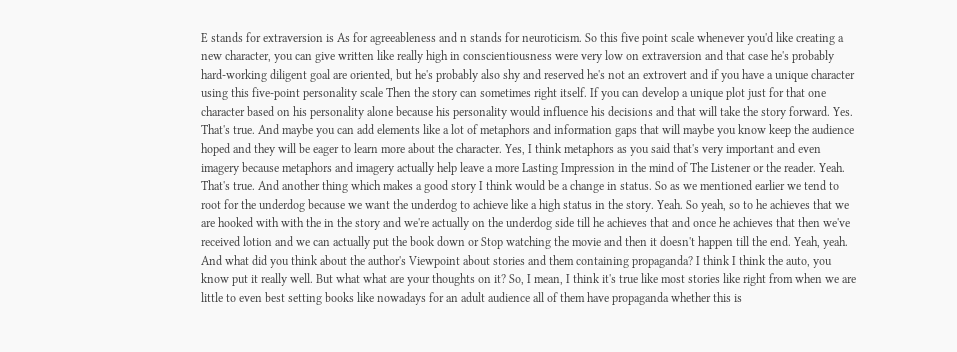E stands for extraversion is As for agreeableness and n stands for neuroticism. So this five point scale whenever you'd like creating a new character, you can give written like really high in conscientiousness were very low on extraversion and that case he's probably hard-working diligent goal are oriented, but he's probably also shy and reserved he's not an extrovert and if you have a unique character using this five-point personality scale Then the story can sometimes right itself. If you can develop a unique plot just for that one character based on his personality alone because his personality would influence his decisions and that will take the story forward. Yes. That's true. And maybe you can add elements like a lot of metaphors and information gaps that will maybe you know keep the audience hoped and they will be eager to learn more about the character. Yes, I think metaphors as you said that's very important and even imagery because metaphors and imagery actually help leave a more Lasting Impression in the mind of The Listener or the reader. Yeah. That's true. And another thing which makes a good story I think would be a change in status. So as we mentioned earlier we tend to root for the underdog because we want the underdog to achieve like a high status in the story. Yeah. So yeah, so to he achieves that we are hooked with with the in the story and we're actually on the underdog side till he achieves that and once he achieves that then we've received lotion and we can actually put the book down or Stop watching the movie and then it doesn't happen till the end. Yeah, yeah. And what did you think about the author's Viewpoint about stories and them containing propaganda? I think I think the auto, you know put it really well. But what what are your thoughts on it? So, I mean, I think it's true like most stories like right from when we are little to even best setting books like nowadays for an adult audience all of them have propaganda whether this is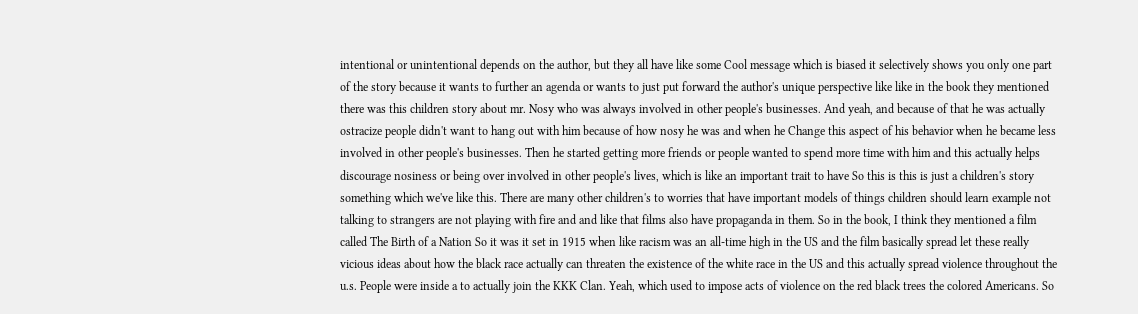intentional or unintentional depends on the author, but they all have like some Cool message which is biased it selectively shows you only one part of the story because it wants to further an agenda or wants to just put forward the author's unique perspective like like in the book they mentioned there was this children story about mr. Nosy who was always involved in other people's businesses. And yeah, and because of that he was actually ostracize people didn't want to hang out with him because of how nosy he was and when he Change this aspect of his behavior when he became less involved in other people's businesses. Then he started getting more friends or people wanted to spend more time with him and this actually helps discourage nosiness or being over involved in other people's lives, which is like an important trait to have So this is this is just a children's story something which we've like this. There are many other children's to worries that have important models of things children should learn example not talking to strangers are not playing with fire and and like that films also have propaganda in them. So in the book, I think they mentioned a film called The Birth of a Nation So it was it set in 1915 when like racism was an all-time high in the US and the film basically spread let these really vicious ideas about how the black race actually can threaten the existence of the white race in the US and this actually spread violence throughout the u.s. People were inside a to actually join the KKK Clan. Yeah, which used to impose acts of violence on the red black trees the colored Americans. So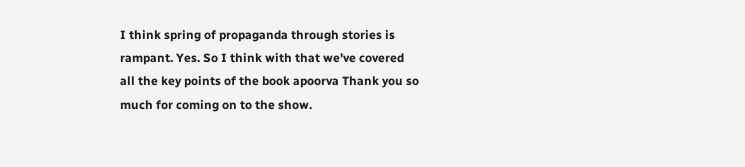I think spring of propaganda through stories is rampant. Yes. So I think with that we've covered all the key points of the book apoorva Thank you so much for coming on to the show.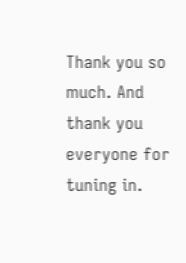Thank you so much. And thank you everyone for tuning in.